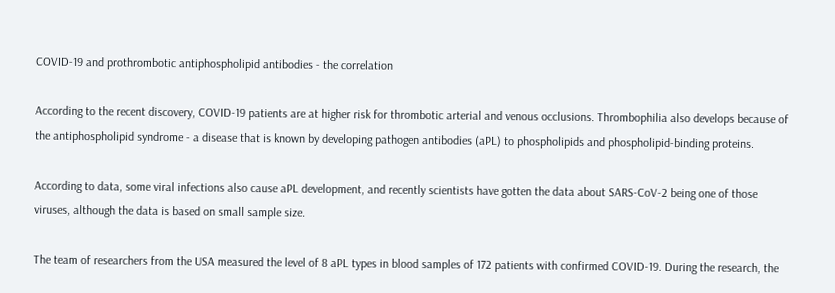COVID-19 and prothrombotic antiphospholipid antibodies - the correlation

According to the recent discovery, COVID-19 patients are at higher risk for thrombotic arterial and venous occlusions. Thrombophilia also develops because of the antiphospholipid syndrome - a disease that is known by developing pathogen antibodies (aPL) to phospholipids and phospholipid-binding proteins.

According to data, some viral infections also cause aPL development, and recently scientists have gotten the data about SARS-CoV-2 being one of those viruses, although the data is based on small sample size.

The team of researchers from the USA measured the level of 8 aPL types in blood samples of 172 patients with confirmed COVID-19. During the research, the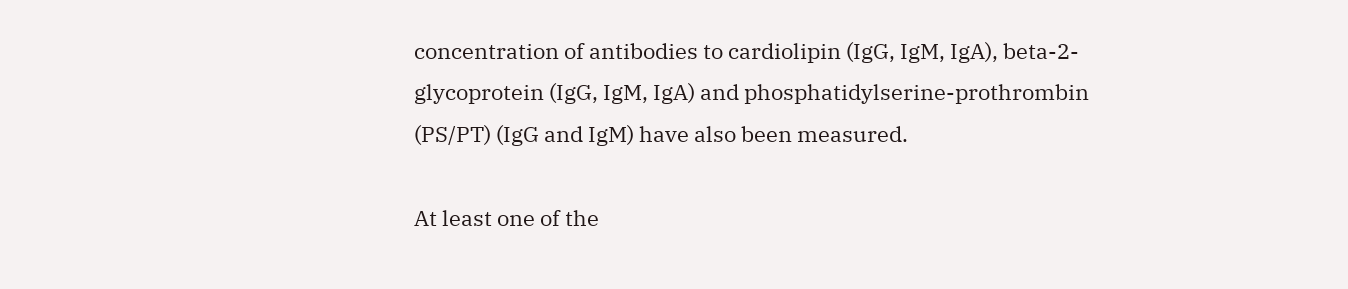concentration of antibodies to cardiolipin (IgG, IgM, IgA), beta-2-glycoprotein (IgG, IgM, IgA) and phosphatidylserine-prothrombin (PS/PT) (IgG and IgM) have also been measured.

At least one of the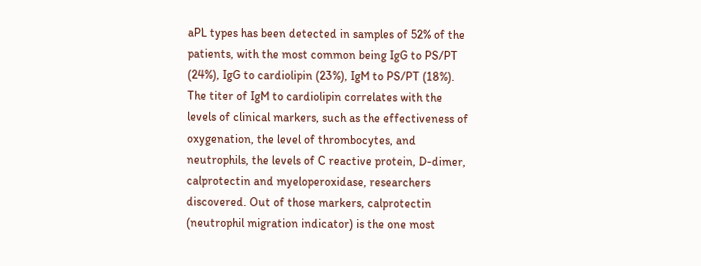aPL types has been detected in samples of 52% of the patients, with the most common being IgG to PS/PT (24%), IgG to cardiolipin (23%), IgM to PS/PT (18%). The titer of IgM to cardiolipin correlates with the levels of clinical markers, such as the effectiveness of oxygenation, the level of thrombocytes, and neutrophils, the levels of C reactive protein, D-dimer, calprotectin and myeloperoxidase, researchers discovered. Out of those markers, calprotectin (neutrophil migration indicator) is the one most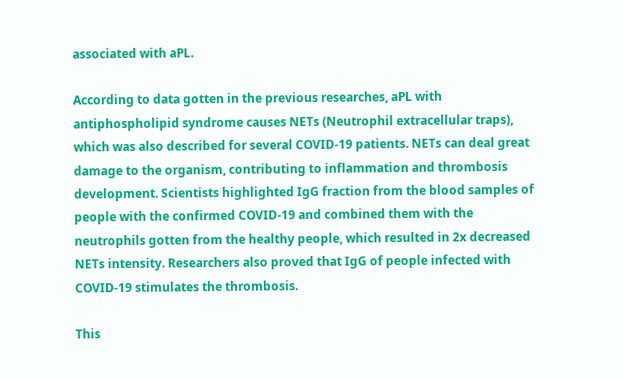associated with aPL.

According to data gotten in the previous researches, aPL with antiphospholipid syndrome causes NETs (Neutrophil extracellular traps), which was also described for several COVID-19 patients. NETs can deal great damage to the organism, contributing to inflammation and thrombosis development. Scientists highlighted IgG fraction from the blood samples of people with the confirmed COVID-19 and combined them with the neutrophils gotten from the healthy people, which resulted in 2x decreased NETs intensity. Researchers also proved that IgG of people infected with COVID-19 stimulates the thrombosis.

This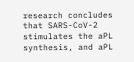research concludes that SARS-CoV-2 stimulates the aPL synthesis, and aPL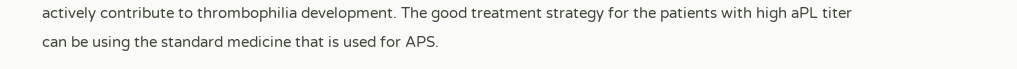actively contribute to thrombophilia development. The good treatment strategy for the patients with high aPL titer can be using the standard medicine that is used for APS.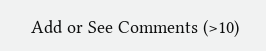Add or See Comments (>10)